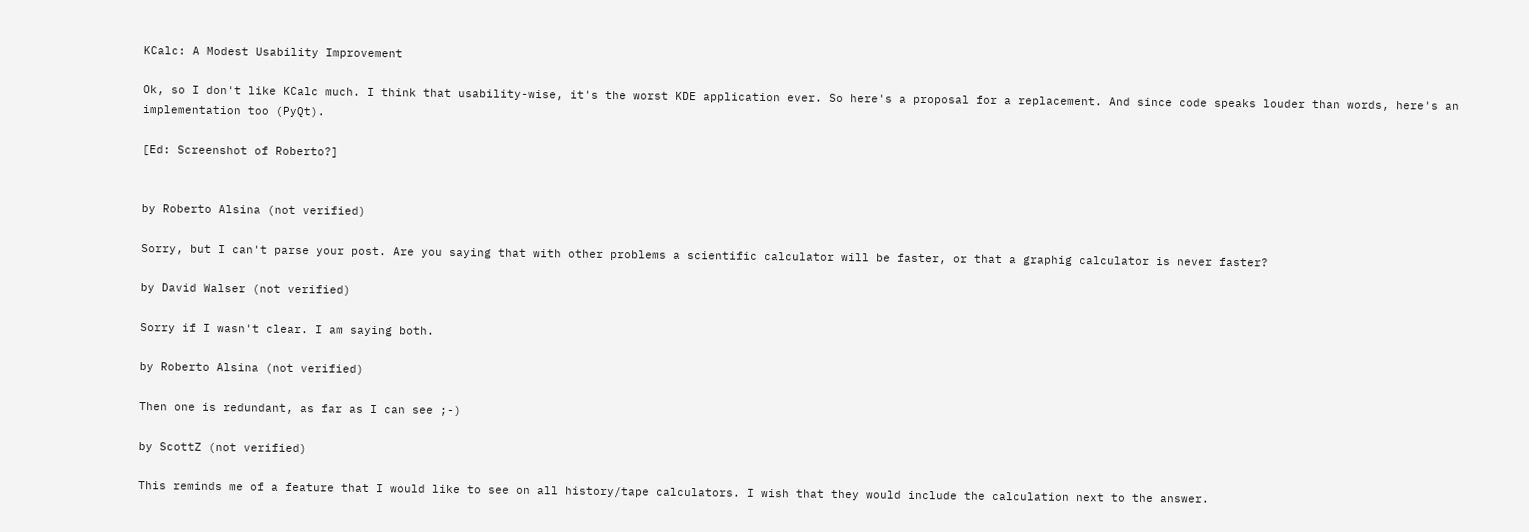KCalc: A Modest Usability Improvement

Ok, so I don't like KCalc much. I think that usability-wise, it's the worst KDE application ever. So here's a proposal for a replacement. And since code speaks louder than words, here's an implementation too (PyQt).

[Ed: Screenshot of Roberto?]


by Roberto Alsina (not verified)

Sorry, but I can't parse your post. Are you saying that with other problems a scientific calculator will be faster, or that a graphig calculator is never faster?

by David Walser (not verified)

Sorry if I wasn't clear. I am saying both.

by Roberto Alsina (not verified)

Then one is redundant, as far as I can see ;-)

by ScottZ (not verified)

This reminds me of a feature that I would like to see on all history/tape calculators. I wish that they would include the calculation next to the answer.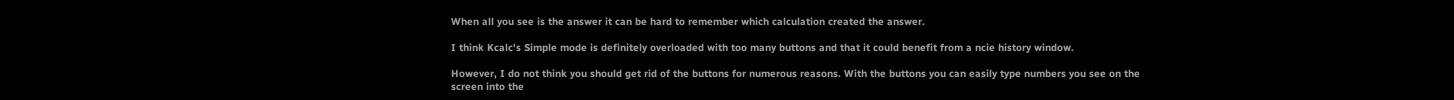When all you see is the answer it can be hard to remember which calculation created the answer.

I think Kcalc's Simple mode is definitely overloaded with too many buttons and that it could benefit from a ncie history window.

However, I do not think you should get rid of the buttons for numerous reasons. With the buttons you can easily type numbers you see on the screen into the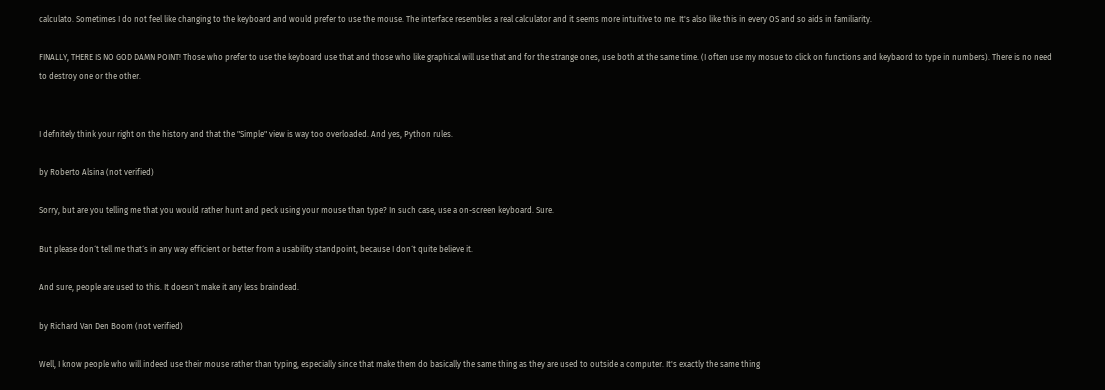calculato. Sometimes I do not feel like changing to the keyboard and would prefer to use the mouse. The interface resembles a real calculator and it seems more intuitive to me. It's also like this in every OS and so aids in familiarity.

FINALLY, THERE IS NO GOD DAMN POINT! Those who prefer to use the keyboard use that and those who like graphical will use that and for the strange ones, use both at the same time. (I often use my mosue to click on functions and keybaord to type in numbers). There is no need to destroy one or the other.


I defnitely think your right on the history and that the "Simple" view is way too overloaded. And yes, Python rules.

by Roberto Alsina (not verified)

Sorry, but are you telling me that you would rather hunt and peck using your mouse than type? In such case, use a on-screen keyboard. Sure.

But please don´t tell me that´s in any way efficient or better from a usability standpoint, because I don´t quite believe it.

And sure, people are used to this. It doesn´t make it any less braindead.

by Richard Van Den Boom (not verified)

Well, I know people who will indeed use their mouse rather than typing, especially since that make them do basically the same thing as they are used to outside a computer. It's exactly the same thing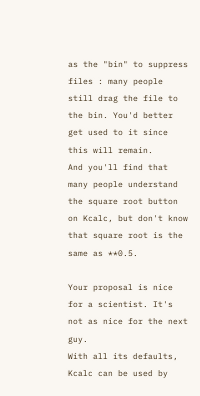as the "bin" to suppress files : many people still drag the file to the bin. You'd better get used to it since this will remain.
And you'll find that many people understand the square root button on Kcalc, but don't know that square root is the same as **0.5.

Your proposal is nice for a scientist. It's not as nice for the next guy.
With all its defaults, Kcalc can be used by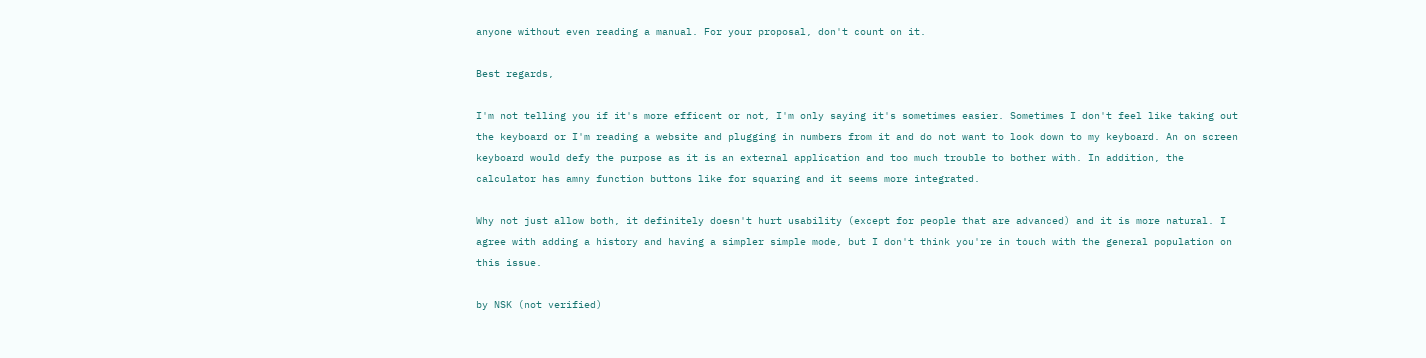anyone without even reading a manual. For your proposal, don't count on it.

Best regards,

I'm not telling you if it's more efficent or not, I'm only saying it's sometimes easier. Sometimes I don't feel like taking out the keyboard or I'm reading a website and plugging in numbers from it and do not want to look down to my keyboard. An on screen keyboard would defy the purpose as it is an external application and too much trouble to bother with. In addition, the calculator has amny function buttons like for squaring and it seems more integrated.

Why not just allow both, it definitely doesn't hurt usability (except for people that are advanced) and it is more natural. I agree with adding a history and having a simpler simple mode, but I don't think you're in touch with the general population on this issue.

by NSK (not verified)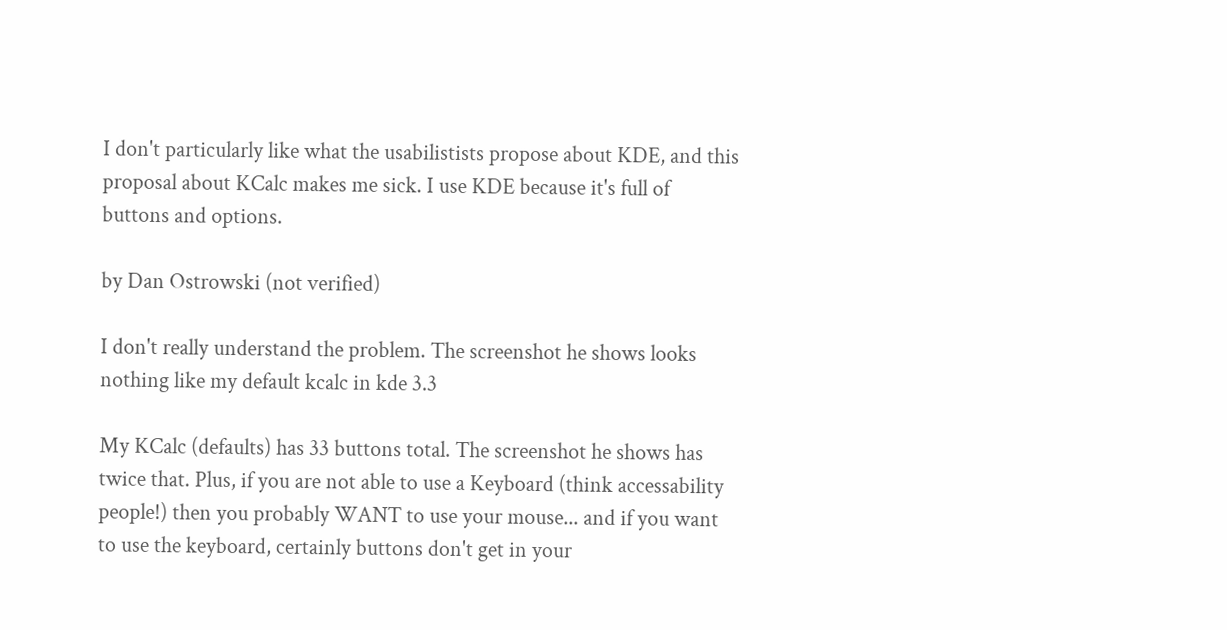I don't particularly like what the usabilistists propose about KDE, and this proposal about KCalc makes me sick. I use KDE because it's full of buttons and options.

by Dan Ostrowski (not verified)

I don't really understand the problem. The screenshot he shows looks nothing like my default kcalc in kde 3.3

My KCalc (defaults) has 33 buttons total. The screenshot he shows has twice that. Plus, if you are not able to use a Keyboard (think accessability people!) then you probably WANT to use your mouse... and if you want to use the keyboard, certainly buttons don't get in your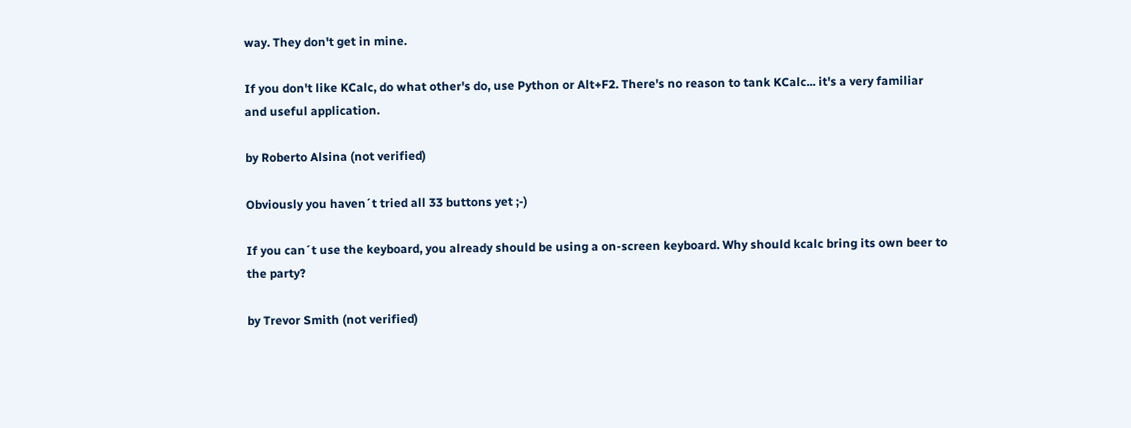way. They don't get in mine.

If you don't like KCalc, do what other's do, use Python or Alt+F2. There's no reason to tank KCalc... it's a very familiar and useful application.

by Roberto Alsina (not verified)

Obviously you haven´t tried all 33 buttons yet ;-)

If you can´t use the keyboard, you already should be using a on-screen keyboard. Why should kcalc bring its own beer to the party?

by Trevor Smith (not verified)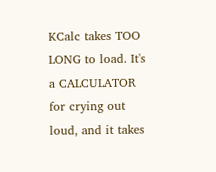KCalc takes TOO LONG to load. It's a CALCULATOR for crying out loud, and it takes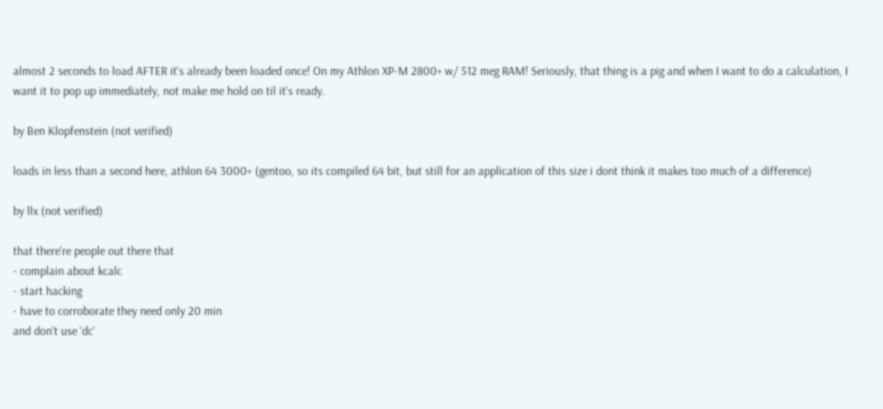almost 2 seconds to load AFTER it's already been loaded once! On my Athlon XP-M 2800+ w/ 512 meg RAM! Seriously, that thing is a pig and when I want to do a calculation, I want it to pop up immediately, not make me hold on til it's ready.

by Ben Klopfenstein (not verified)

loads in less than a second here, athlon 64 3000+ (gentoo, so its compiled 64 bit, but still for an application of this size i dont think it makes too much of a difference)

by llx (not verified)

that there're people out there that
- complain about kcalc
- start hacking
- have to corroborate they need only 20 min
and don't use 'dc'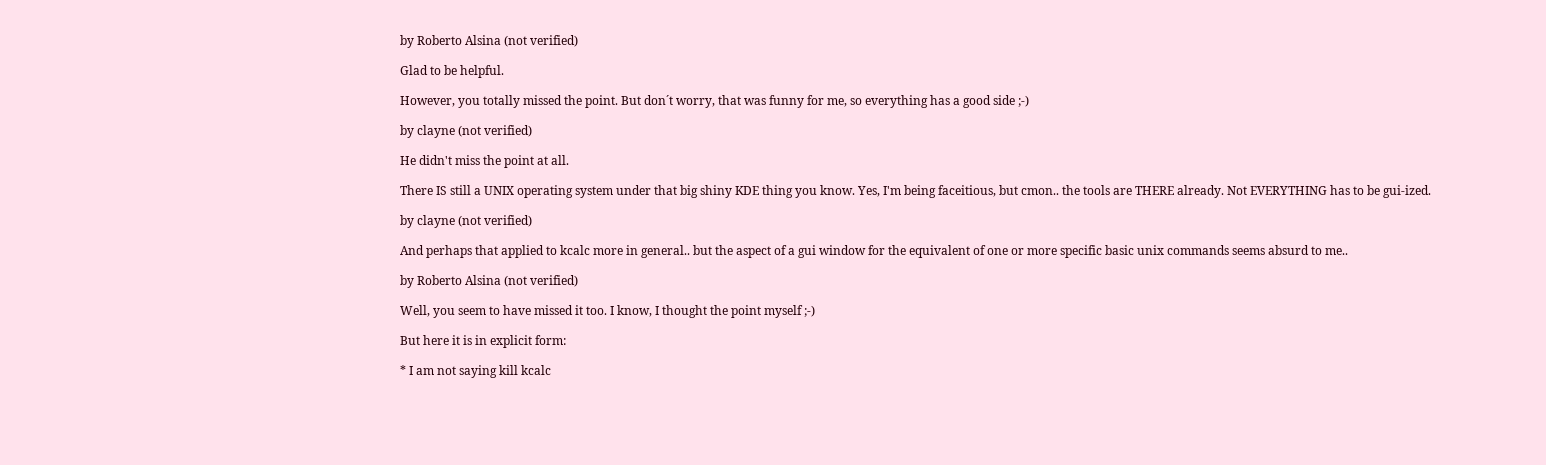by Roberto Alsina (not verified)

Glad to be helpful.

However, you totally missed the point. But don´t worry, that was funny for me, so everything has a good side ;-)

by clayne (not verified)

He didn't miss the point at all.

There IS still a UNIX operating system under that big shiny KDE thing you know. Yes, I'm being faceitious, but cmon.. the tools are THERE already. Not EVERYTHING has to be gui-ized.

by clayne (not verified)

And perhaps that applied to kcalc more in general.. but the aspect of a gui window for the equivalent of one or more specific basic unix commands seems absurd to me..

by Roberto Alsina (not verified)

Well, you seem to have missed it too. I know, I thought the point myself ;-)

But here it is in explicit form:

* I am not saying kill kcalc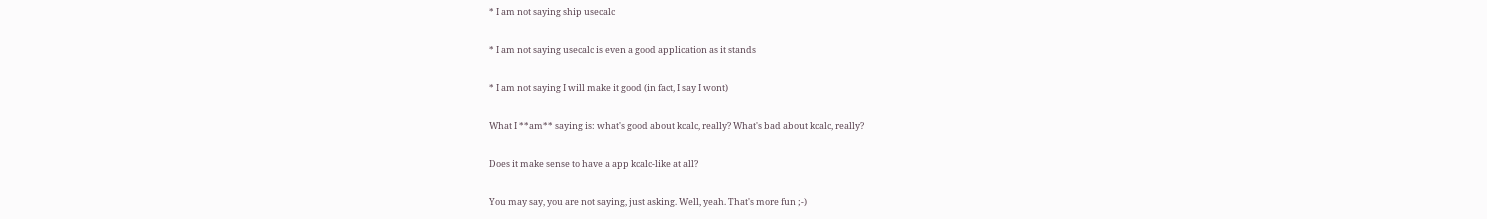* I am not saying ship usecalc

* I am not saying usecalc is even a good application as it stands

* I am not saying I will make it good (in fact, I say I wont)

What I **am** saying is: what's good about kcalc, really? What's bad about kcalc, really?

Does it make sense to have a app kcalc-like at all?

You may say, you are not saying, just asking. Well, yeah. That's more fun ;-)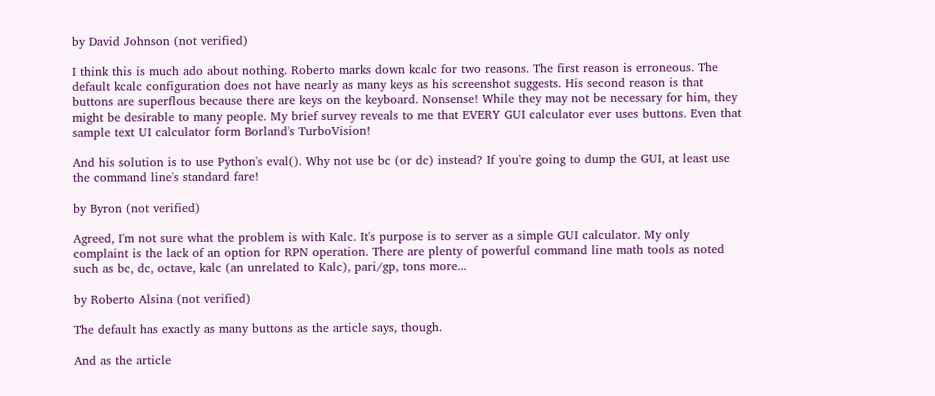by David Johnson (not verified)

I think this is much ado about nothing. Roberto marks down kcalc for two reasons. The first reason is erroneous. The default kcalc configuration does not have nearly as many keys as his screenshot suggests. His second reason is that buttons are superflous because there are keys on the keyboard. Nonsense! While they may not be necessary for him, they might be desirable to many people. My brief survey reveals to me that EVERY GUI calculator ever uses buttons. Even that sample text UI calculator form Borland's TurboVision!

And his solution is to use Python's eval(). Why not use bc (or dc) instead? If you're going to dump the GUI, at least use the command line's standard fare!

by Byron (not verified)

Agreed, I'm not sure what the problem is with Kalc. It's purpose is to server as a simple GUI calculator. My only complaint is the lack of an option for RPN operation. There are plenty of powerful command line math tools as noted such as bc, dc, octave, kalc (an unrelated to Kalc), pari/gp, tons more...

by Roberto Alsina (not verified)

The default has exactly as many buttons as the article says, though.

And as the article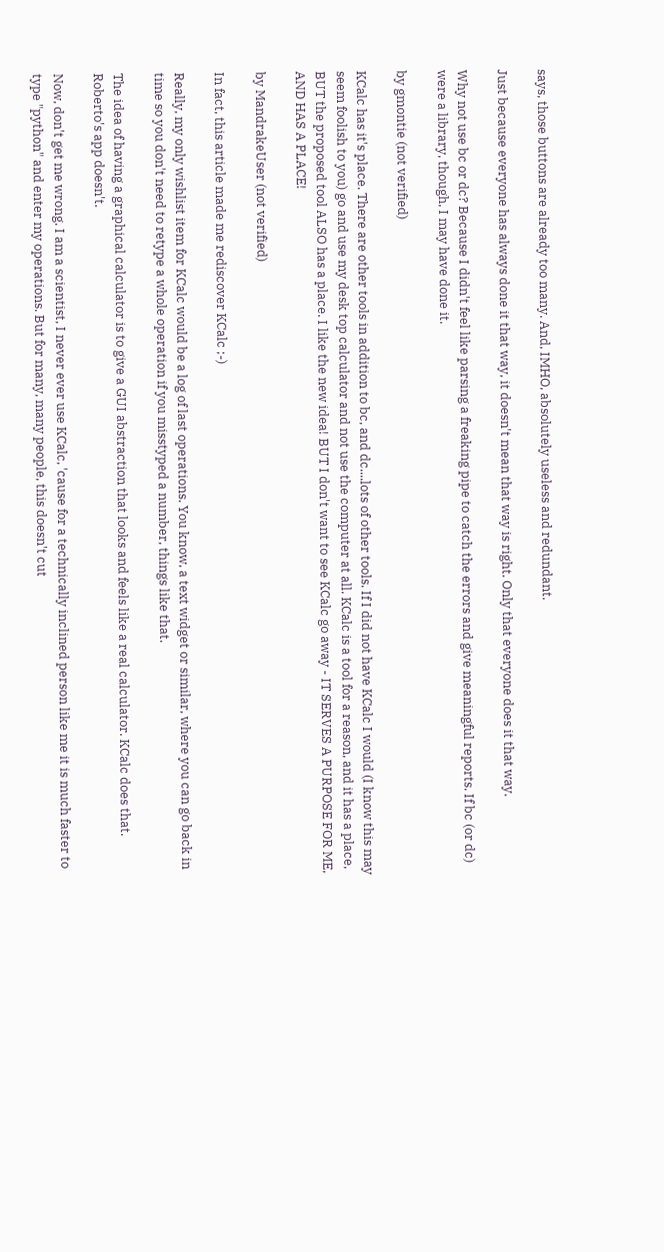says, those buttons are already too many. And, IMHO, absolutely useless and redundant.

Just because everyone has always done it that way, it doesn't mean that way is right. Only that everyone does it that way.

Why not use bc or dc? Because I didn't feel like parsing a freaking pipe to catch the errors and give meaningful reports. If bc (or dc) were a library, though, I may have done it.

by gmontie (not verified)

KCalc has it's place. There are other tools in addition to bc, and dc....lots of other tools. If I did not have KCalc I would (I know this may seem foolish to you) go and use my desk top calculator and not use the computer at all. KCalc is a tool for a reason, and it has a place, BUT the proposed tool ALSO has a place. I like the new idea! BUT I don't want to see KCalc go away - IT SERVES A PURPOSE FOR ME, AND HAS A PLACE!

by MandrakeUser (not verified)

In fact, this article made me rediscover KCalc ;-)

Really, my only wishlist item for KCalc would be a log of last operations. You know, a text widget or similar, where you can go back in time so you don't need to retype a whole operation if you misstyped a number, things like that.

The idea of having a graphical calculator is to give a GUI abstraction that looks and feels like a real calculator. KCalc does that. Roberto's app doesn't.

Now, don't get me wrong. I am a scientist, I never ever use KCalc, 'cause for a technically inclined person like me it is much faster to type "python" and enter my operations. But for many, many people, this doesn't cut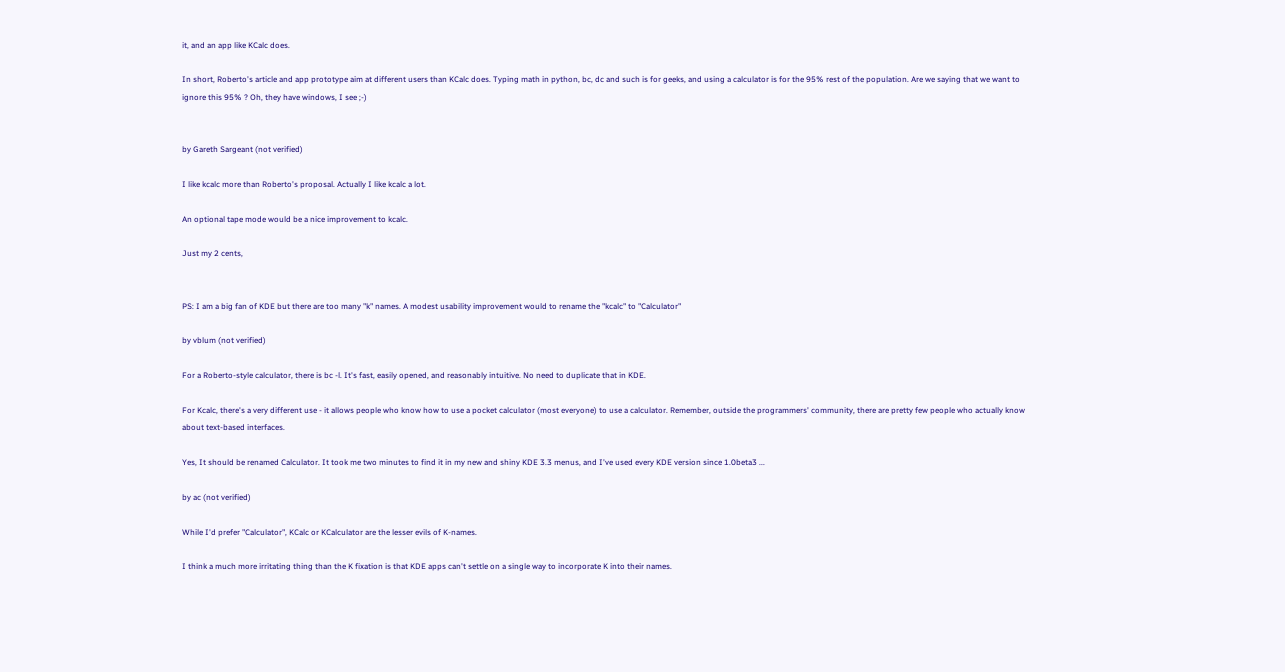it, and an app like KCalc does.

In short, Roberto's article and app prototype aim at different users than KCalc does. Typing math in python, bc, dc and such is for geeks, and using a calculator is for the 95% rest of the population. Are we saying that we want to ignore this 95% ? Oh, they have windows, I see ;-)


by Gareth Sargeant (not verified)

I like kcalc more than Roberto's proposal. Actually I like kcalc a lot.

An optional tape mode would be a nice improvement to kcalc.

Just my 2 cents,


PS: I am a big fan of KDE but there are too many "k" names. A modest usability improvement would to rename the "kcalc" to "Calculator"

by vblum (not verified)

For a Roberto-style calculator, there is bc -l. It's fast, easily opened, and reasonably intuitive. No need to duplicate that in KDE.

For Kcalc, there's a very different use - it allows people who know how to use a pocket calculator (most everyone) to use a calculator. Remember, outside the programmers' community, there are pretty few people who actually know about text-based interfaces.

Yes, It should be renamed Calculator. It took me two minutes to find it in my new and shiny KDE 3.3 menus, and I've used every KDE version since 1.0beta3 ...

by ac (not verified)

While I'd prefer "Calculator", KCalc or KCalculator are the lesser evils of K-names.

I think a much more irritating thing than the K fixation is that KDE apps can't settle on a single way to incorporate K into their names.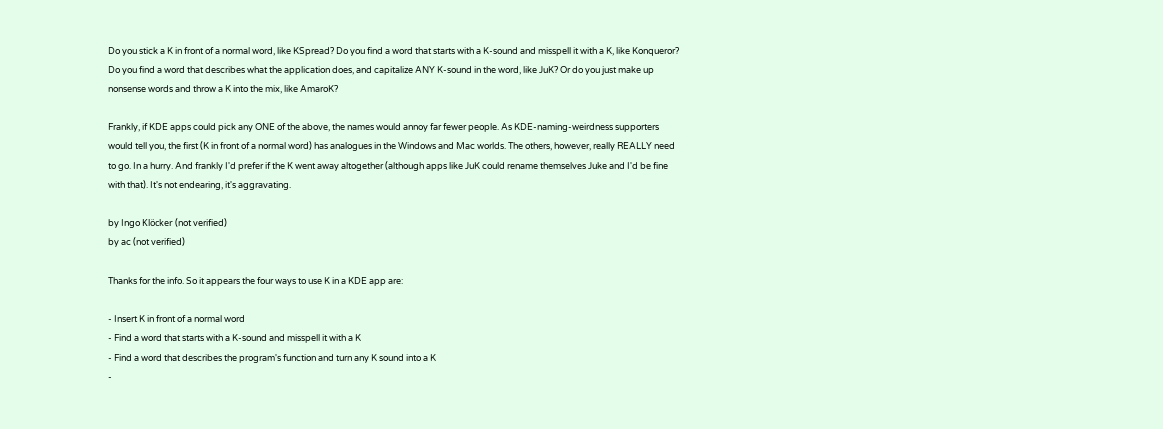Do you stick a K in front of a normal word, like KSpread? Do you find a word that starts with a K-sound and misspell it with a K, like Konqueror? Do you find a word that describes what the application does, and capitalize ANY K-sound in the word, like JuK? Or do you just make up nonsense words and throw a K into the mix, like AmaroK?

Frankly, if KDE apps could pick any ONE of the above, the names would annoy far fewer people. As KDE-naming-weirdness supporters would tell you, the first (K in front of a normal word) has analogues in the Windows and Mac worlds. The others, however, really REALLY need to go. In a hurry. And frankly I'd prefer if the K went away altogether (although apps like JuK could rename themselves Juke and I'd be fine with that). It's not endearing, it's aggravating.

by Ingo Klöcker (not verified)
by ac (not verified)

Thanks for the info. So it appears the four ways to use K in a KDE app are:

- Insert K in front of a normal word
- Find a word that starts with a K-sound and misspell it with a K
- Find a word that describes the program's function and turn any K sound into a K
-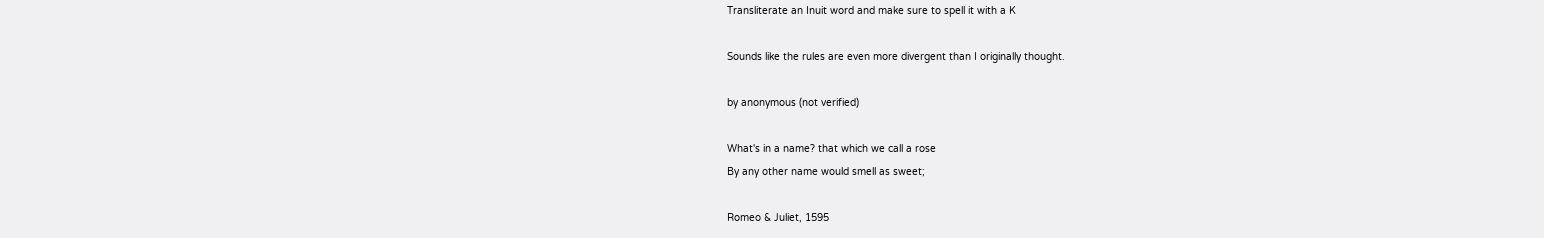Transliterate an Inuit word and make sure to spell it with a K

Sounds like the rules are even more divergent than I originally thought.

by anonymous (not verified)

What's in a name? that which we call a rose
By any other name would smell as sweet;

Romeo & Juliet, 1595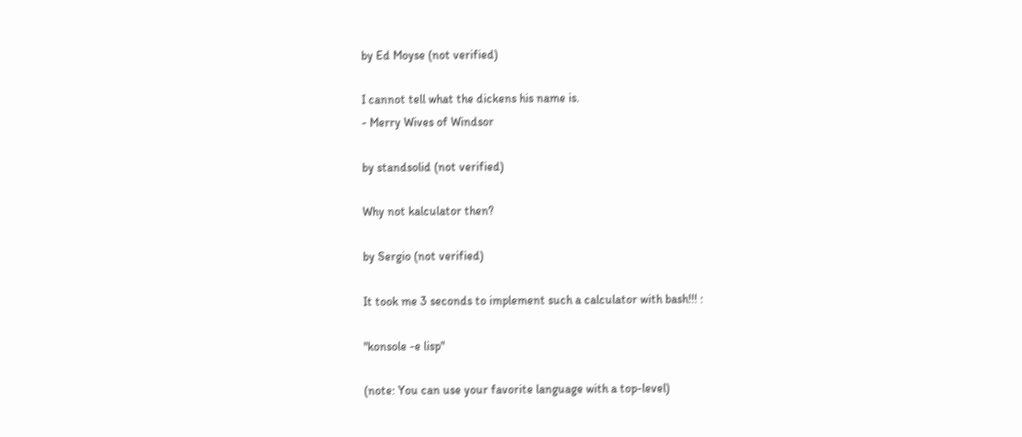by Ed Moyse (not verified)

I cannot tell what the dickens his name is.
- Merry Wives of Windsor

by standsolid (not verified)

Why not kalculator then?

by Sergio (not verified)

It took me 3 seconds to implement such a calculator with bash!!! :

"konsole -e lisp"

(note: You can use your favorite language with a top-level)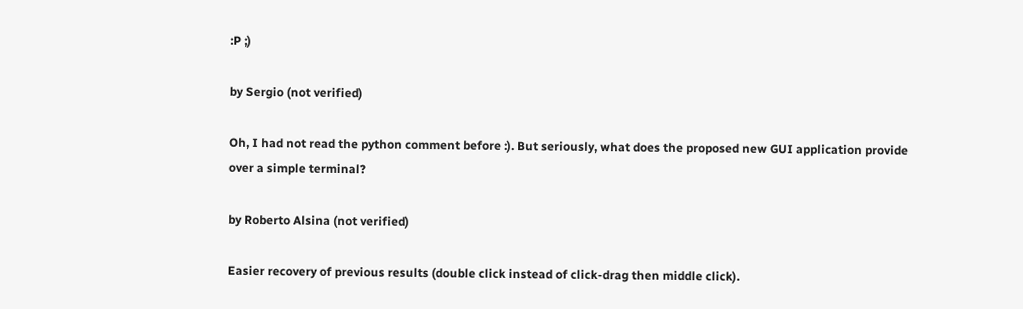:P ;)

by Sergio (not verified)

Oh, I had not read the python comment before :). But seriously, what does the proposed new GUI application provide over a simple terminal?

by Roberto Alsina (not verified)

Easier recovery of previous results (double click instead of click-drag then middle click).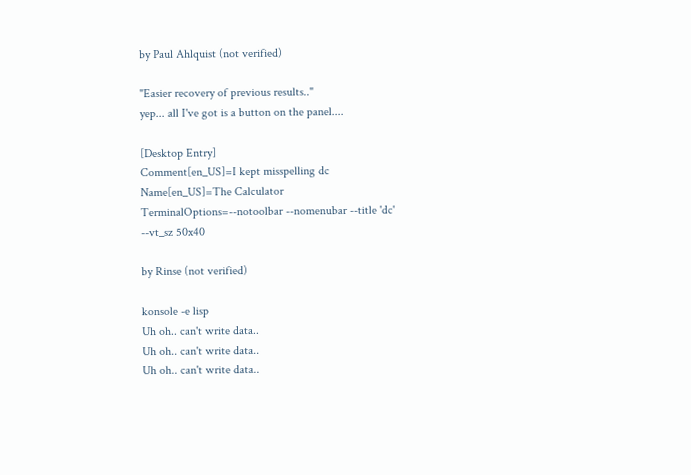by Paul Ahlquist (not verified)

"Easier recovery of previous results.."
yep... all I've got is a button on the panel....

[Desktop Entry]
Comment[en_US]=I kept misspelling dc
Name[en_US]=The Calculator
TerminalOptions=--notoolbar --nomenubar --title 'dc' --vt_sz 50x40

by Rinse (not verified)

konsole -e lisp
Uh oh.. can't write data..
Uh oh.. can't write data..
Uh oh.. can't write data..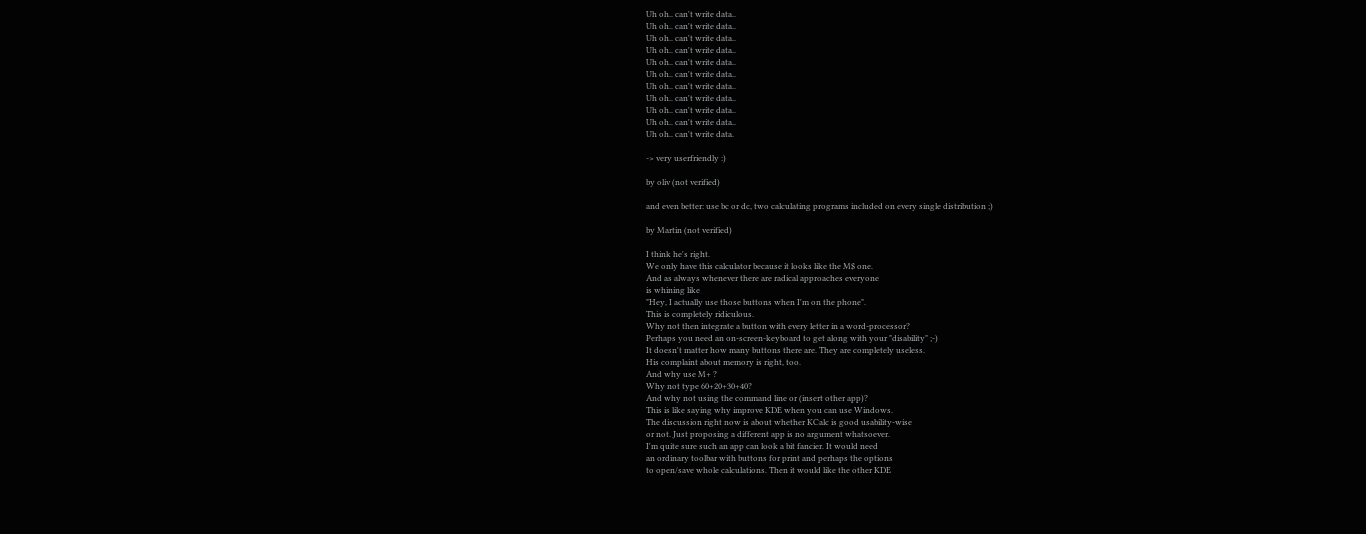Uh oh.. can't write data..
Uh oh.. can't write data..
Uh oh.. can't write data..
Uh oh.. can't write data..
Uh oh.. can't write data..
Uh oh.. can't write data..
Uh oh.. can't write data..
Uh oh.. can't write data..
Uh oh.. can't write data..
Uh oh.. can't write data..
Uh oh.. can't write data.

-> very userfriendly :)

by oliv (not verified)

and even better: use bc or dc, two calculating programs included on every single distribution ;)

by Martin (not verified)

I think he's right.
We only have this calculator because it looks like the M$ one.
And as always whenever there are radical approaches everyone
is whining like
"Hey, I actually use those buttons when I'm on the phone".
This is completely ridiculous.
Why not then integrate a button with every letter in a word-processor?
Perhaps you need an on-screen-keyboard to get along with your "disability" ;-)
It doesn't matter how many buttons there are. They are completely useless.
His complaint about memory is right, too.
And why use M+ ?
Why not type 60+20+30+40?
And why not using the command line or (insert other app)?
This is like saying why improve KDE when you can use Windows.
The discussion right now is about whether KCalc is good usability-wise
or not. Just proposing a different app is no argument whatsoever.
I'm quite sure such an app can look a bit fancier. It would need
an ordinary toolbar with buttons for print and perhaps the options
to open/save whole calculations. Then it would like the other KDE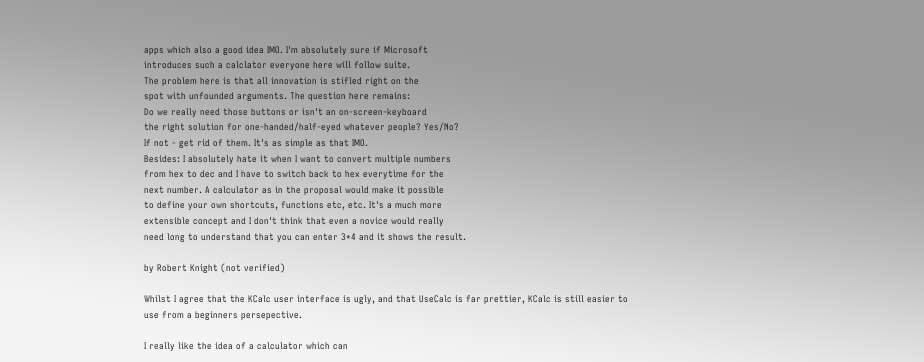apps which also a good idea IMO. I'm absolutely sure if Microsoft
introduces such a calclator everyone here will follow suite.
The problem here is that all innovation is stifled right on the
spot with unfounded arguments. The question here remains:
Do we really need those buttons or isn't an on-screen-keyboard
the right solution for one-handed/half-eyed whatever people? Yes/No?
If not - get rid of them. It's as simple as that IMO.
Besides: I absolutely hate it when I want to convert multiple numbers
from hex to dec and I have to switch back to hex everytime for the
next number. A calculator as in the proposal would make it possible
to define your own shortcuts, functions etc, etc. It's a much more
extensible concept and I don't think that even a novice would really
need long to understand that you can enter 3*4 and it shows the result.

by Robert Knight (not verified)

Whilst I agree that the KCalc user interface is ugly, and that UseCalc is far prettier, KCalc is still easier to use from a beginners persepective.

I really like the idea of a calculator which can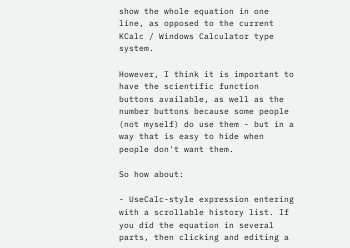show the whole equation in one line, as opposed to the current KCalc / Windows Calculator type system.

However, I think it is important to have the scientific function buttons available, as well as the number buttons because some people (not myself) do use them - but in a way that is easy to hide when people don't want them.

So how about:

- UseCalc-style expression entering with a scrollable history list. If you did the equation in several parts, then clicking and editing a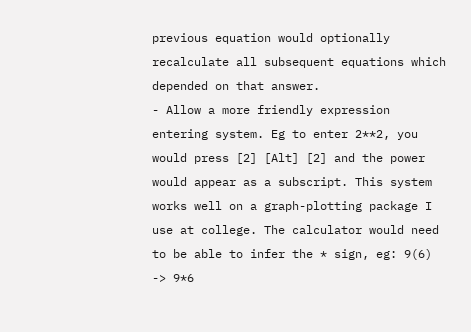previous equation would optionally recalculate all subsequent equations which depended on that answer.
- Allow a more friendly expression entering system. Eg to enter 2**2, you would press [2] [Alt] [2] and the power would appear as a subscript. This system works well on a graph-plotting package I use at college. The calculator would need to be able to infer the * sign, eg: 9(6) -> 9*6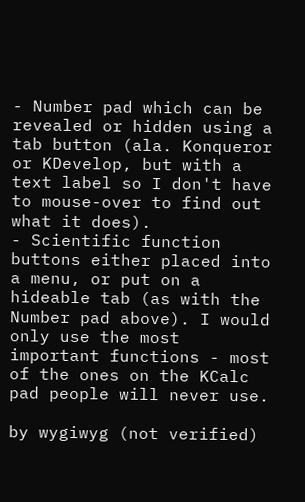- Number pad which can be revealed or hidden using a tab button (ala. Konqueror or KDevelop, but with a text label so I don't have to mouse-over to find out what it does).
- Scientific function buttons either placed into a menu, or put on a hideable tab (as with the Number pad above). I would only use the most important functions - most of the ones on the KCalc pad people will never use.

by wygiwyg (not verified)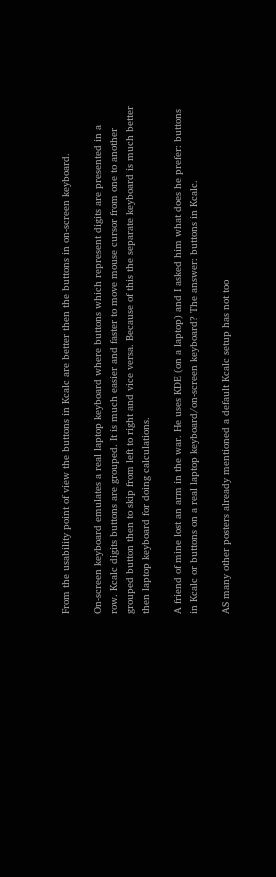From the usability point of view the buttons in Kcalc are better then the buttons in on-screen keyboard.

On-screen keyboard emulates a real laptop keyboard where buttons which represent digits are presented in a row. Kcalc digits buttons are grouped. It is much easier and faster to move mouse cursor from one to another grouped button then to skip from left to right and vice versa. Because of this the separate keyboard is much better then laptop keyboard for doing calculations.

A friend of mine lost an arm in the war. He uses KDE (on a laptop) and I asked him what does he prefer: buttons in Kcalc or buttons on a real laptop keyboard/on-screen keyboard? The answer: buttons in Kcalc.

AS many other posters already mentioned a default Kcalc setup has not too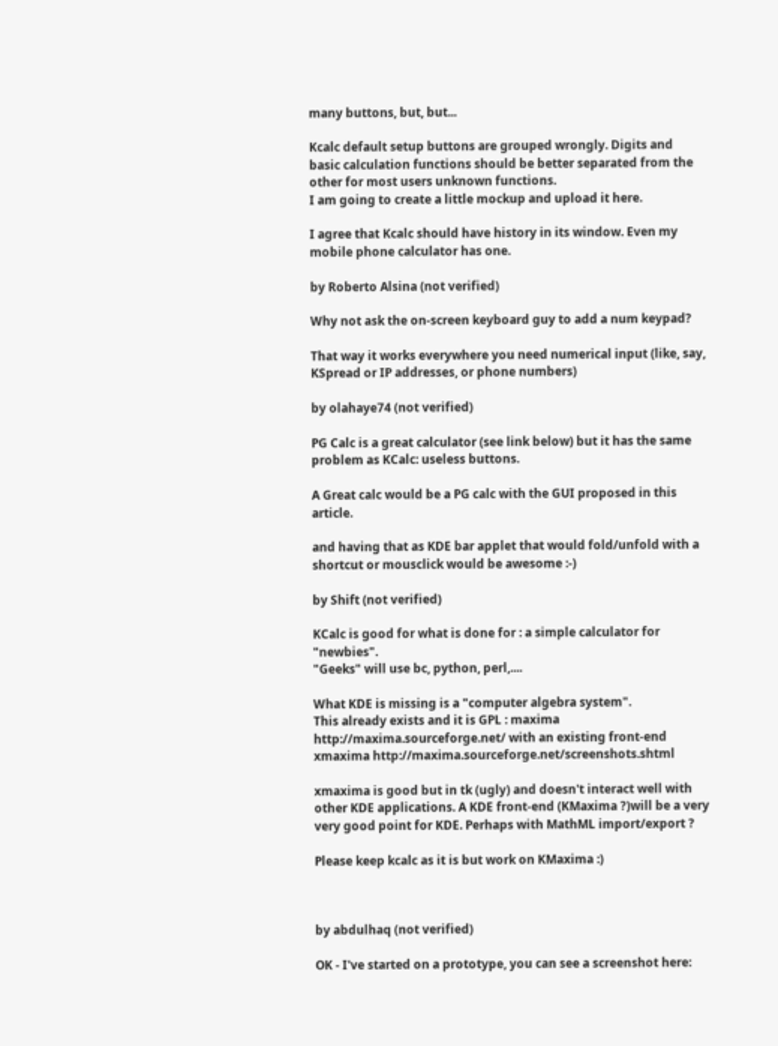many buttons, but, but...

Kcalc default setup buttons are grouped wrongly. Digits and basic calculation functions should be better separated from the other for most users unknown functions.
I am going to create a little mockup and upload it here.

I agree that Kcalc should have history in its window. Even my mobile phone calculator has one.

by Roberto Alsina (not verified)

Why not ask the on-screen keyboard guy to add a num keypad?

That way it works everywhere you need numerical input (like, say, KSpread or IP addresses, or phone numbers)

by olahaye74 (not verified)

PG Calc is a great calculator (see link below) but it has the same problem as KCalc: useless buttons.

A Great calc would be a PG calc with the GUI proposed in this article.

and having that as KDE bar applet that would fold/unfold with a shortcut or mousclick would be awesome :-)

by Shift (not verified)

KCalc is good for what is done for : a simple calculator for "newbies".
"Geeks" will use bc, python, perl,....

What KDE is missing is a "computer algebra system".
This already exists and it is GPL : maxima http://maxima.sourceforge.net/ with an existing front-end xmaxima http://maxima.sourceforge.net/screenshots.shtml

xmaxima is good but in tk (ugly) and doesn't interact well with other KDE applications. A KDE front-end (KMaxima ?)will be a very very good point for KDE. Perhaps with MathML import/export ?

Please keep kcalc as it is but work on KMaxima :)



by abdulhaq (not verified)

OK - I've started on a prototype, you can see a screenshot here: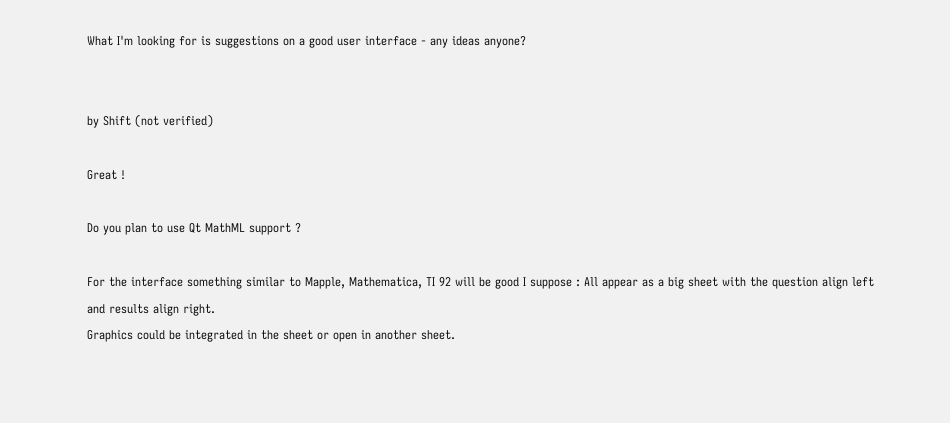What I'm looking for is suggestions on a good user interface - any ideas anyone?


by Shift (not verified)

Great !

Do you plan to use Qt MathML support ?

For the interface something similar to Mapple, Mathematica, TI 92 will be good I suppose : All appear as a big sheet with the question align left and results align right.
Graphics could be integrated in the sheet or open in another sheet.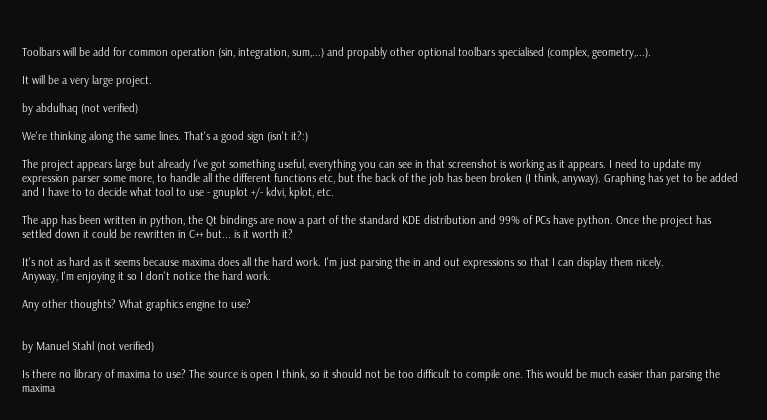Toolbars will be add for common operation (sin, integration, sum,...) and propably other optional toolbars specialised (complex, geometry,...).

It will be a very large project.

by abdulhaq (not verified)

We're thinking along the same lines. That's a good sign (isn't it?:)

The project appears large but already I've got something useful, everything you can see in that screenshot is working as it appears. I need to update my expression parser some more, to handle all the different functions etc, but the back of the job has been broken (I think, anyway). Graphing has yet to be added and I have to to decide what tool to use - gnuplot +/- kdvi, kplot, etc.

The app has been written in python, the Qt bindings are now a part of the standard KDE distribution and 99% of PCs have python. Once the project has settled down it could be rewritten in C++ but... is it worth it?

It's not as hard as it seems because maxima does all the hard work. I'm just parsing the in and out expressions so that I can display them nicely.
Anyway, I'm enjoying it so I don't notice the hard work.

Any other thoughts? What graphics engine to use?


by Manuel Stahl (not verified)

Is there no library of maxima to use? The source is open I think, so it should not be too difficult to compile one. This would be much easier than parsing the maxima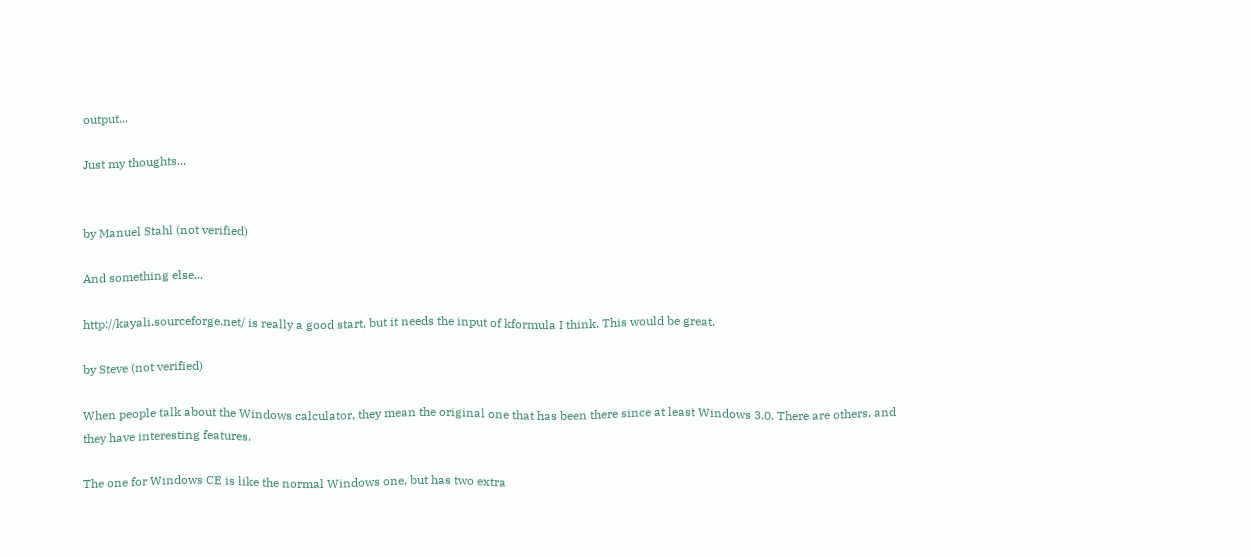output...

Just my thoughts...


by Manuel Stahl (not verified)

And something else...

http://kayali.sourceforge.net/ is really a good start, but it needs the input of kformula I think. This would be great.

by Steve (not verified)

When people talk about the Windows calculator, they mean the original one that has been there since at least Windows 3.0. There are others, and they have interesting features.

The one for Windows CE is like the normal Windows one, but has two extra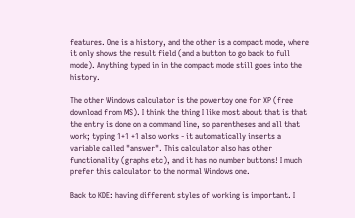features. One is a history, and the other is a compact mode, where it only shows the result field (and a button to go back to full mode). Anything typed in in the compact mode still goes into the history.

The other Windows calculator is the powertoy one for XP (free download from MS). I think the thing I like most about that is that the entry is done on a command line, so parentheses and all that work; typing 1+1 +1 also works - it automatically inserts a variable called "answer". This calculator also has other functionality (graphs etc), and it has no number buttons! I much prefer this calculator to the normal Windows one.

Back to KDE: having different styles of working is important. I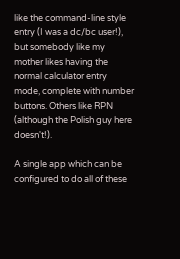like the command-line style entry (I was a dc/bc user!), but somebody like my mother likes having the normal calculator entry mode, complete with number buttons. Others like RPN (although the Polish guy here doesn't!).

A single app which can be configured to do all of these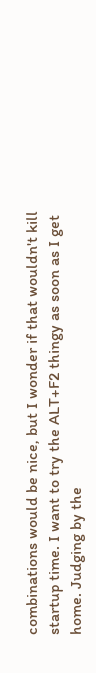combinations would be nice, but I wonder if that wouldn't kill startup time. I want to try the ALT+F2 thingy as soon as I get home. Judging by the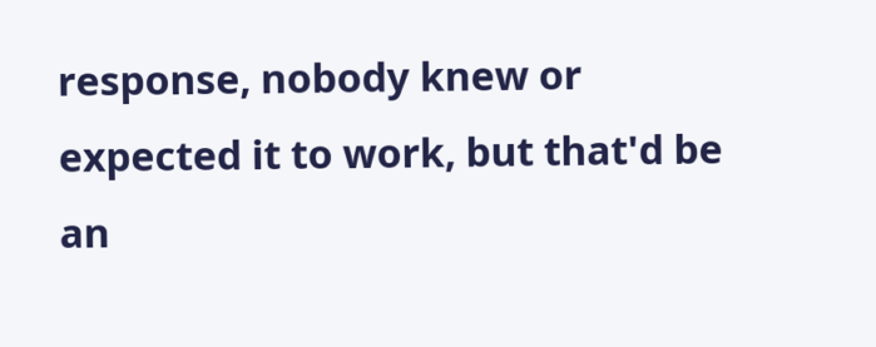response, nobody knew or expected it to work, but that'd be an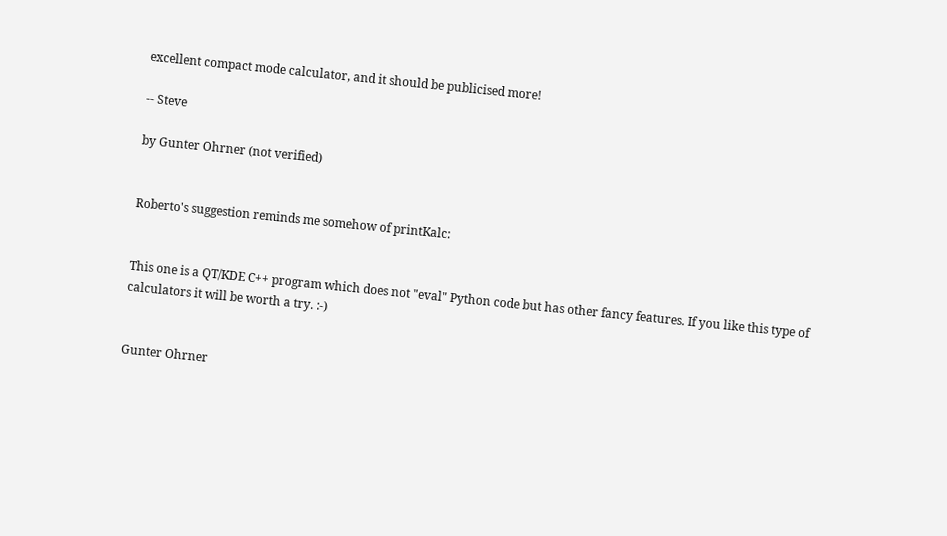excellent compact mode calculator, and it should be publicised more!

-- Steve

by Gunter Ohrner (not verified)


Roberto's suggestion reminds me somehow of printKalc:


This one is a QT/KDE C++ program which does not "eval" Python code but has other fancy features. If you like this type of calculators it will be worth a try. :-)


Gunter Ohrner